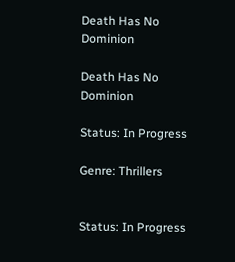Death Has No Dominion

Death Has No Dominion

Status: In Progress

Genre: Thrillers


Status: In Progress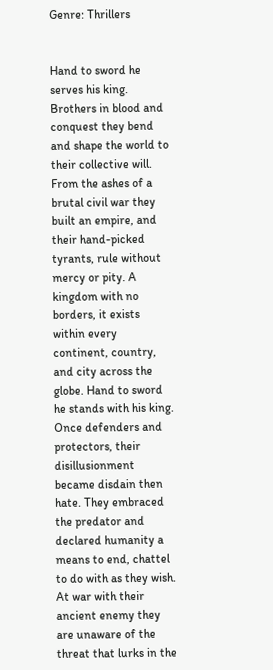Genre: Thrillers


Hand to sword he serves his king. Brothers in blood and conquest they bend and shape the world to their collective will. From the ashes of a brutal civil war they built an empire, and their hand-picked tyrants, rule without mercy or pity. A kingdom with no borders, it exists within every continent, country, and city across the globe. Hand to sword he stands with his king. Once defenders and protectors, their disillusionment became disdain then hate. They embraced the predator and declared humanity a means to end, chattel to do with as they wish. At war with their ancient enemy they are unaware of the threat that lurks in the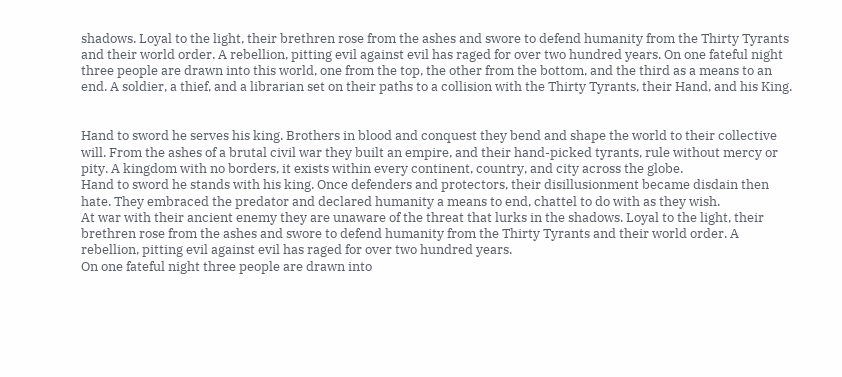shadows. Loyal to the light, their brethren rose from the ashes and swore to defend humanity from the Thirty Tyrants and their world order. A rebellion, pitting evil against evil has raged for over two hundred years. On one fateful night three people are drawn into this world, one from the top, the other from the bottom, and the third as a means to an end. A soldier, a thief, and a librarian set on their paths to a collision with the Thirty Tyrants, their Hand, and his King.


Hand to sword he serves his king. Brothers in blood and conquest they bend and shape the world to their collective will. From the ashes of a brutal civil war they built an empire, and their hand-picked tyrants, rule without mercy or pity. A kingdom with no borders, it exists within every continent, country, and city across the globe.
Hand to sword he stands with his king. Once defenders and protectors, their disillusionment became disdain then hate. They embraced the predator and declared humanity a means to end, chattel to do with as they wish.
At war with their ancient enemy they are unaware of the threat that lurks in the shadows. Loyal to the light, their brethren rose from the ashes and swore to defend humanity from the Thirty Tyrants and their world order. A rebellion, pitting evil against evil has raged for over two hundred years.
On one fateful night three people are drawn into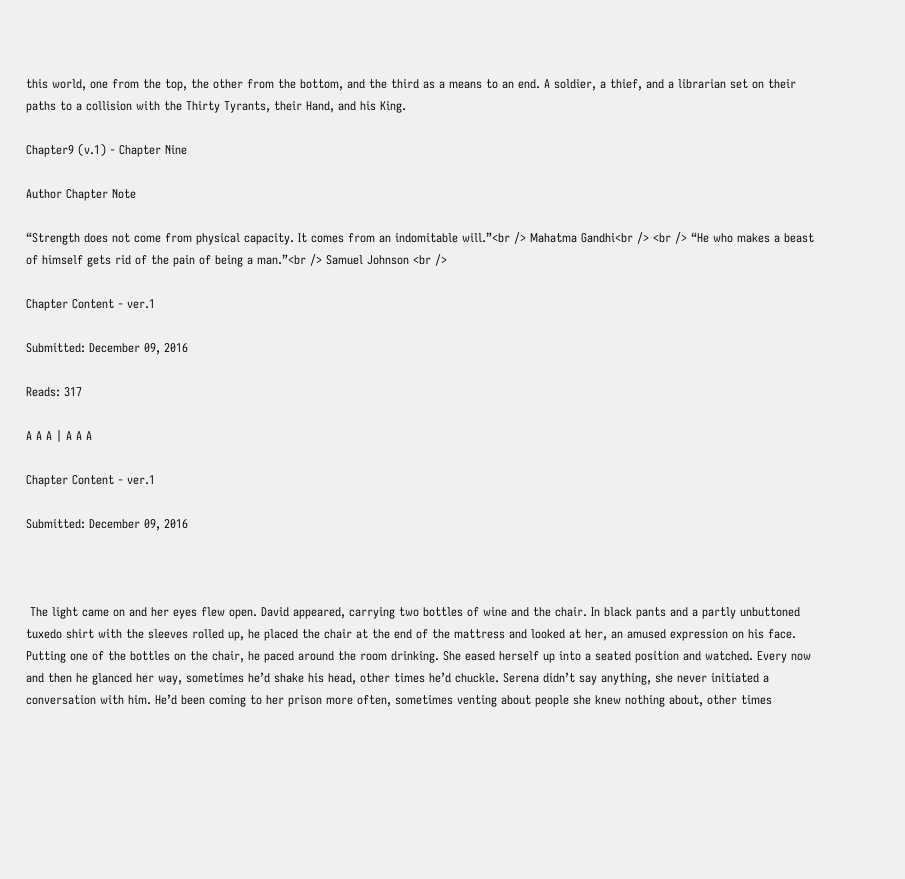this world, one from the top, the other from the bottom, and the third as a means to an end. A soldier, a thief, and a librarian set on their paths to a collision with the Thirty Tyrants, their Hand, and his King.

Chapter9 (v.1) - Chapter Nine

Author Chapter Note

“Strength does not come from physical capacity. It comes from an indomitable will.”<br /> Mahatma Gandhi<br /> <br /> “He who makes a beast of himself gets rid of the pain of being a man.”<br /> Samuel Johnson <br />

Chapter Content - ver.1

Submitted: December 09, 2016

Reads: 317

A A A | A A A

Chapter Content - ver.1

Submitted: December 09, 2016



 The light came on and her eyes flew open. David appeared, carrying two bottles of wine and the chair. In black pants and a partly unbuttoned tuxedo shirt with the sleeves rolled up, he placed the chair at the end of the mattress and looked at her, an amused expression on his face. Putting one of the bottles on the chair, he paced around the room drinking. She eased herself up into a seated position and watched. Every now and then he glanced her way, sometimes he’d shake his head, other times he’d chuckle. Serena didn’t say anything, she never initiated a conversation with him. He’d been coming to her prison more often, sometimes venting about people she knew nothing about, other times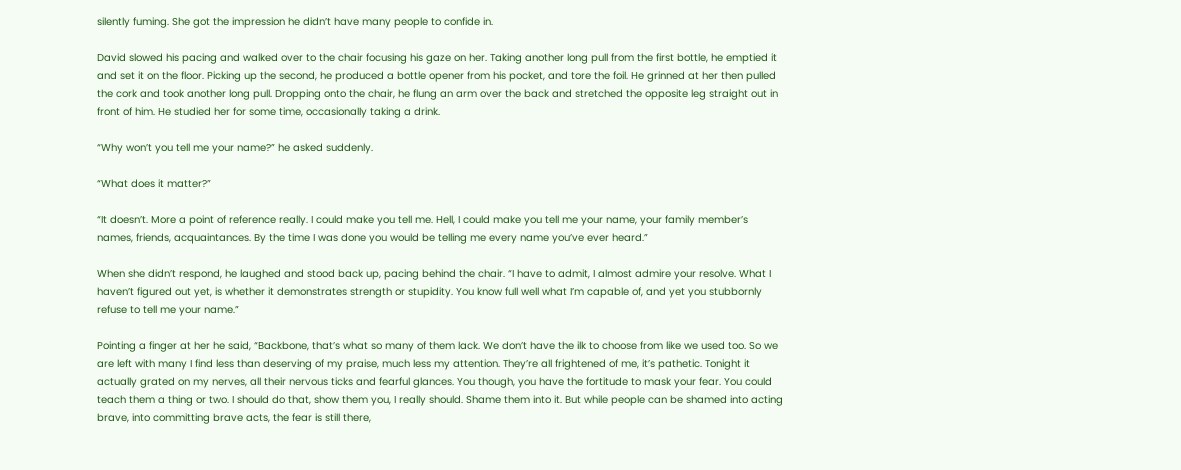silently fuming. She got the impression he didn’t have many people to confide in.

David slowed his pacing and walked over to the chair focusing his gaze on her. Taking another long pull from the first bottle, he emptied it and set it on the floor. Picking up the second, he produced a bottle opener from his pocket, and tore the foil. He grinned at her then pulled the cork and took another long pull. Dropping onto the chair, he flung an arm over the back and stretched the opposite leg straight out in front of him. He studied her for some time, occasionally taking a drink.

“Why won’t you tell me your name?” he asked suddenly.

“What does it matter?”

“It doesn’t. More a point of reference really. I could make you tell me. Hell, I could make you tell me your name, your family member’s names, friends, acquaintances. By the time I was done you would be telling me every name you’ve ever heard.”

When she didn’t respond, he laughed and stood back up, pacing behind the chair. “I have to admit, I almost admire your resolve. What I haven’t figured out yet, is whether it demonstrates strength or stupidity. You know full well what I’m capable of, and yet you stubbornly refuse to tell me your name.”

Pointing a finger at her he said, “Backbone, that’s what so many of them lack. We don’t have the ilk to choose from like we used too. So we are left with many I find less than deserving of my praise, much less my attention. They’re all frightened of me, it’s pathetic. Tonight it actually grated on my nerves, all their nervous ticks and fearful glances. You though, you have the fortitude to mask your fear. You could teach them a thing or two. I should do that, show them you, I really should. Shame them into it. But while people can be shamed into acting brave, into committing brave acts, the fear is still there,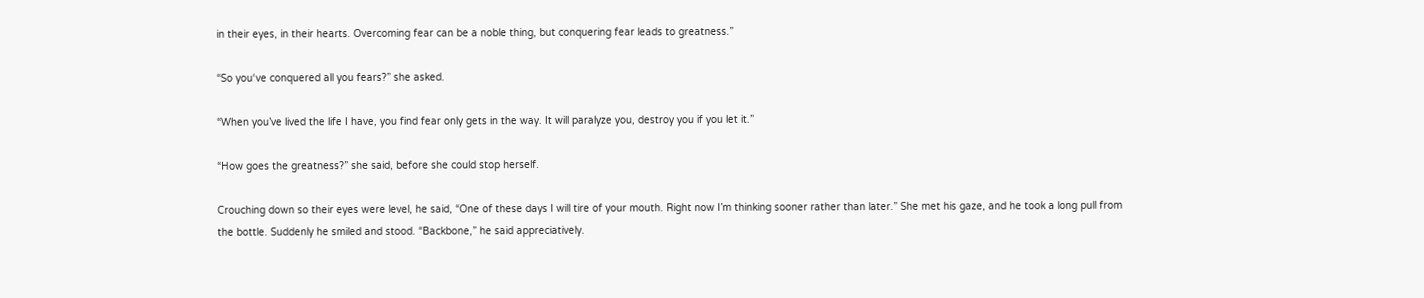in their eyes, in their hearts. Overcoming fear can be a noble thing, but conquering fear leads to greatness.”

“So you‘ve conquered all you fears?” she asked.

“When you’ve lived the life I have, you find fear only gets in the way. It will paralyze you, destroy you if you let it.”

“How goes the greatness?” she said, before she could stop herself.

Crouching down so their eyes were level, he said, “One of these days I will tire of your mouth. Right now I’m thinking sooner rather than later.” She met his gaze, and he took a long pull from the bottle. Suddenly he smiled and stood. “Backbone,” he said appreciatively.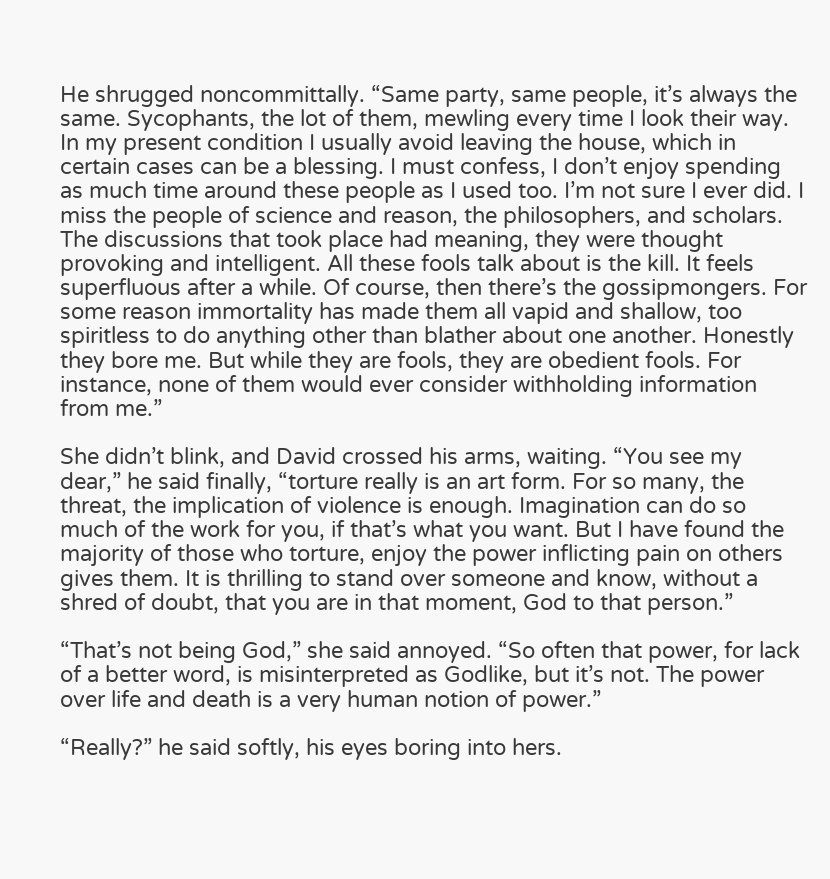He shrugged noncommittally. “Same party, same people, it’s always the same. Sycophants, the lot of them, mewling every time I look their way. In my present condition I usually avoid leaving the house, which in certain cases can be a blessing. I must confess, I don’t enjoy spending as much time around these people as I used too. I’m not sure I ever did. I miss the people of science and reason, the philosophers, and scholars. The discussions that took place had meaning, they were thought provoking and intelligent. All these fools talk about is the kill. It feels superfluous after a while. Of course, then there’s the gossipmongers. For some reason immortality has made them all vapid and shallow, too spiritless to do anything other than blather about one another. Honestly they bore me. But while they are fools, they are obedient fools. For instance, none of them would ever consider withholding information from me.”

She didn’t blink, and David crossed his arms, waiting. “You see my dear,” he said finally, “torture really is an art form. For so many, the threat, the implication of violence is enough. Imagination can do so much of the work for you, if that’s what you want. But I have found the majority of those who torture, enjoy the power inflicting pain on others gives them. It is thrilling to stand over someone and know, without a shred of doubt, that you are in that moment, God to that person.”

“That’s not being God,” she said annoyed. “So often that power, for lack of a better word, is misinterpreted as Godlike, but it’s not. The power over life and death is a very human notion of power.”

“Really?” he said softly, his eyes boring into hers.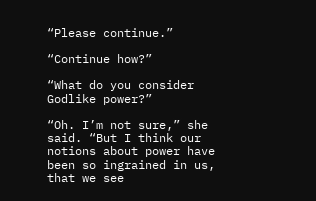“Please continue.”

“Continue how?”

“What do you consider Godlike power?”

“Oh. I’m not sure,” she said. “But I think our notions about power have been so ingrained in us, that we see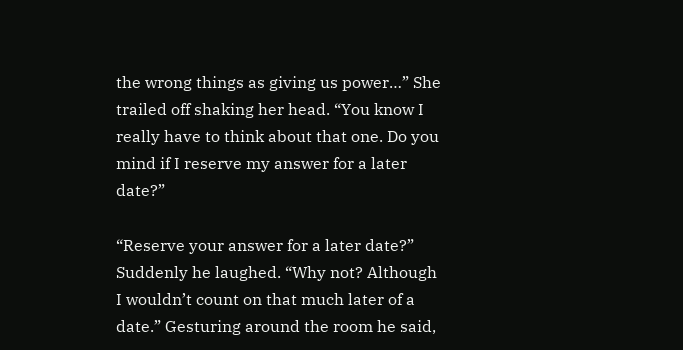the wrong things as giving us power…” She trailed off shaking her head. “You know I really have to think about that one. Do you mind if I reserve my answer for a later date?”

“Reserve your answer for a later date?” Suddenly he laughed. “Why not? Although I wouldn’t count on that much later of a date.” Gesturing around the room he said,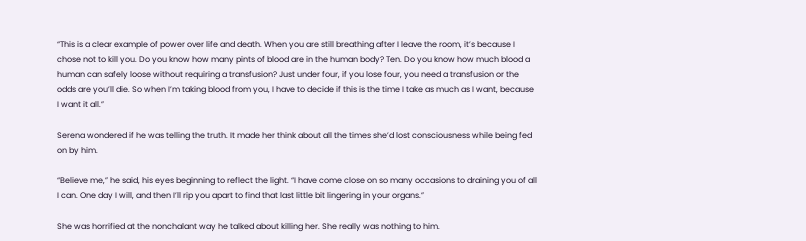“This is a clear example of power over life and death. When you are still breathing after I leave the room, it’s because I chose not to kill you. Do you know how many pints of blood are in the human body? Ten. Do you know how much blood a human can safely loose without requiring a transfusion? Just under four, if you lose four, you need a transfusion or the odds are you’ll die. So when I’m taking blood from you, I have to decide if this is the time I take as much as I want, because I want it all.”

Serena wondered if he was telling the truth. It made her think about all the times she’d lost consciousness while being fed on by him.

“Believe me,” he said, his eyes beginning to reflect the light. “I have come close on so many occasions to draining you of all I can. One day I will, and then I’ll rip you apart to find that last little bit lingering in your organs.”

She was horrified at the nonchalant way he talked about killing her. She really was nothing to him.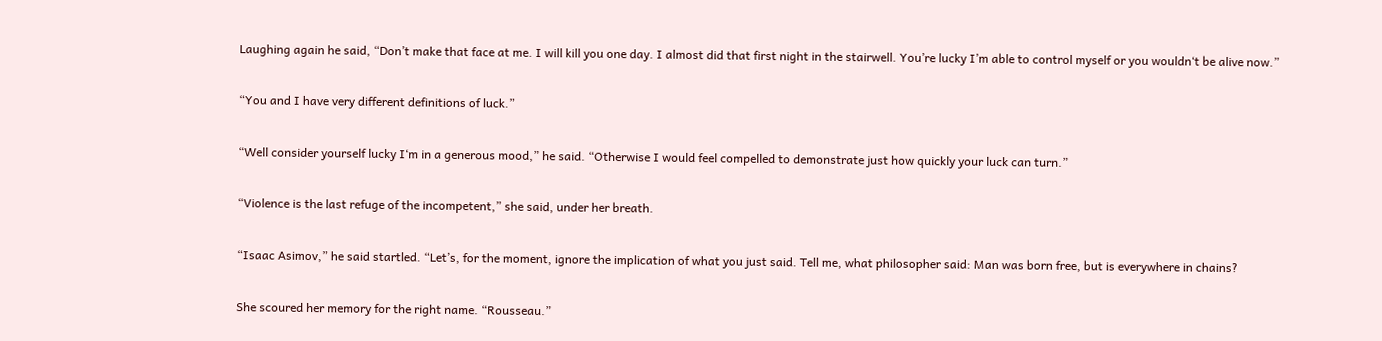Laughing again he said, “Don’t make that face at me. I will kill you one day. I almost did that first night in the stairwell. You’re lucky I’m able to control myself or you wouldn‘t be alive now.”

“You and I have very different definitions of luck.”

“Well consider yourself lucky I‘m in a generous mood,” he said. “Otherwise I would feel compelled to demonstrate just how quickly your luck can turn.”

“Violence is the last refuge of the incompetent,” she said, under her breath.

“Isaac Asimov,” he said startled. “Let’s, for the moment, ignore the implication of what you just said. Tell me, what philosopher said: Man was born free, but is everywhere in chains?

She scoured her memory for the right name. “Rousseau.”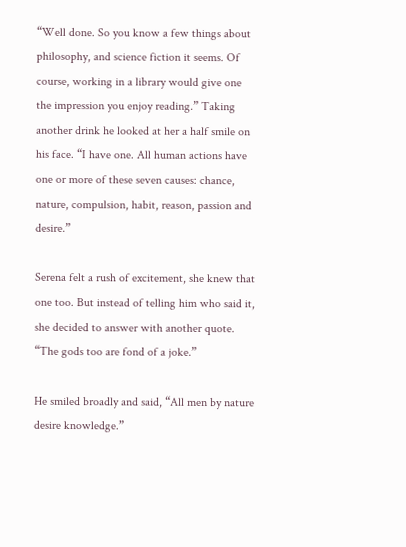“Well done. So you know a few things about philosophy, and science fiction it seems. Of course, working in a library would give one the impression you enjoy reading.” Taking another drink he looked at her a half smile on his face. “I have one. All human actions have one or more of these seven causes: chance, nature, compulsion, habit, reason, passion and desire.”

Serena felt a rush of excitement, she knew that one too. But instead of telling him who said it, she decided to answer with another quote. “The gods too are fond of a joke.”

He smiled broadly and said, “All men by nature desire knowledge.”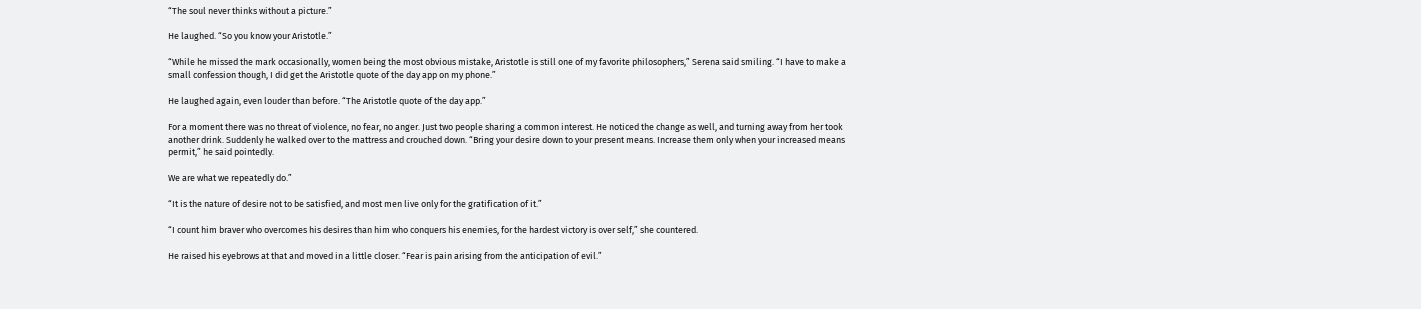“The soul never thinks without a picture.”

He laughed. “So you know your Aristotle.”

“While he missed the mark occasionally, women being the most obvious mistake, Aristotle is still one of my favorite philosophers,” Serena said smiling. “I have to make a small confession though, I did get the Aristotle quote of the day app on my phone.”

He laughed again, even louder than before. “The Aristotle quote of the day app.”

For a moment there was no threat of violence, no fear, no anger. Just two people sharing a common interest. He noticed the change as well, and turning away from her took another drink. Suddenly he walked over to the mattress and crouched down. “Bring your desire down to your present means. Increase them only when your increased means permit,” he said pointedly.

We are what we repeatedly do.”

“It is the nature of desire not to be satisfied, and most men live only for the gratification of it.”

“I count him braver who overcomes his desires than him who conquers his enemies, for the hardest victory is over self,” she countered.

He raised his eyebrows at that and moved in a little closer. “Fear is pain arising from the anticipation of evil.”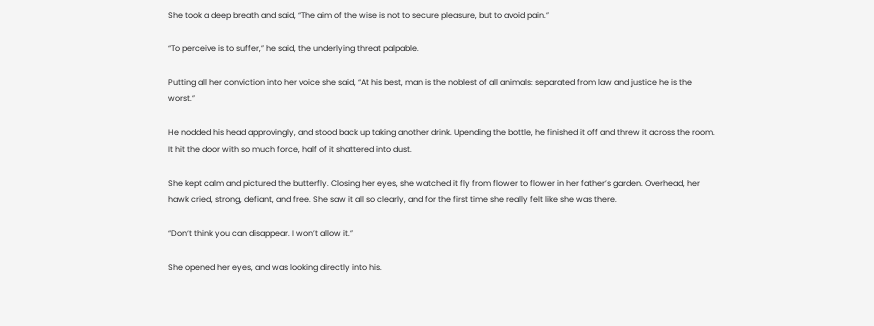She took a deep breath and said, “The aim of the wise is not to secure pleasure, but to avoid pain.”

“To perceive is to suffer,” he said, the underlying threat palpable.

Putting all her conviction into her voice she said, “At his best, man is the noblest of all animals: separated from law and justice he is the worst.”

He nodded his head approvingly, and stood back up taking another drink. Upending the bottle, he finished it off and threw it across the room. It hit the door with so much force, half of it shattered into dust.

She kept calm and pictured the butterfly. Closing her eyes, she watched it fly from flower to flower in her father’s garden. Overhead, her hawk cried, strong, defiant, and free. She saw it all so clearly, and for the first time she really felt like she was there.

“Don‘t think you can disappear. I won’t allow it.”

She opened her eyes, and was looking directly into his.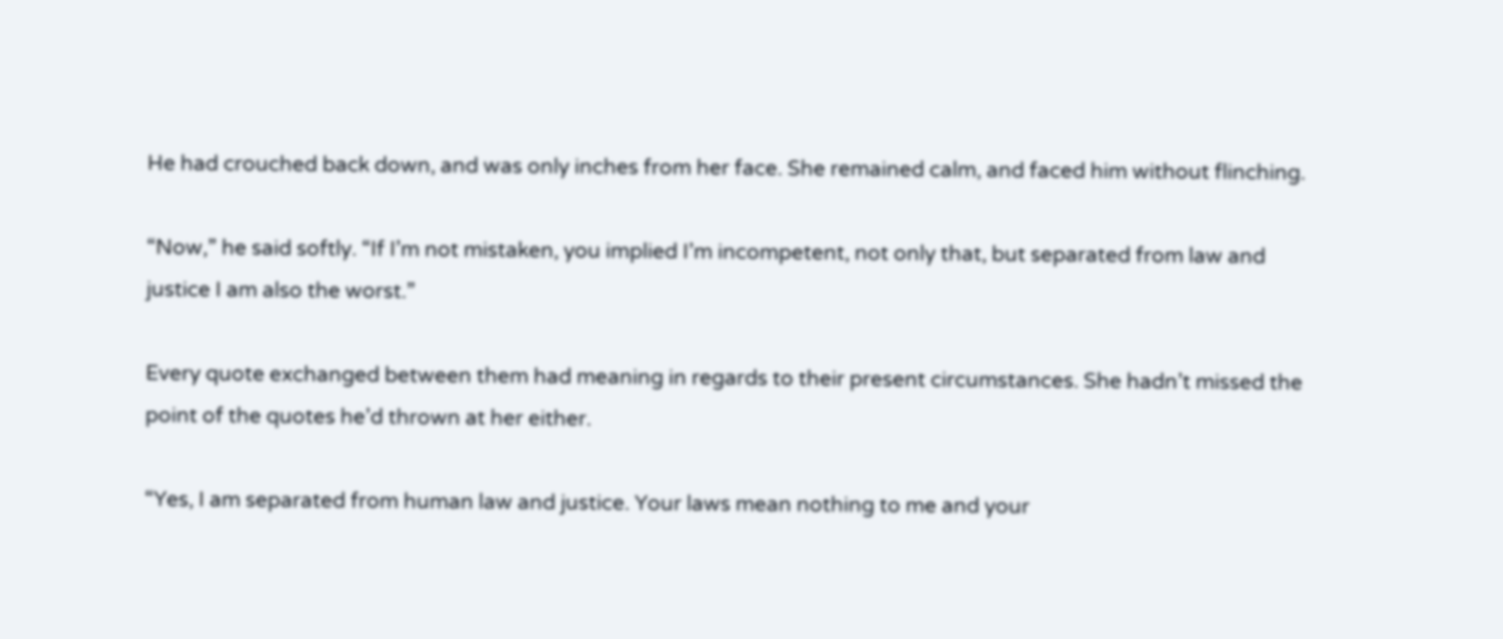He had crouched back down, and was only inches from her face. She remained calm, and faced him without flinching.

“Now,” he said softly. “If I’m not mistaken, you implied I’m incompetent, not only that, but separated from law and justice I am also the worst.”

Every quote exchanged between them had meaning in regards to their present circumstances. She hadn’t missed the point of the quotes he’d thrown at her either.

“Yes, I am separated from human law and justice. Your laws mean nothing to me and your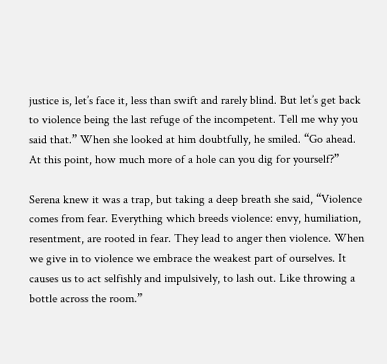justice is, let’s face it, less than swift and rarely blind. But let’s get back to violence being the last refuge of the incompetent. Tell me why you said that.” When she looked at him doubtfully, he smiled. “Go ahead. At this point, how much more of a hole can you dig for yourself?”

Serena knew it was a trap, but taking a deep breath she said, “Violence comes from fear. Everything which breeds violence: envy, humiliation, resentment, are rooted in fear. They lead to anger then violence. When we give in to violence we embrace the weakest part of ourselves. It causes us to act selfishly and impulsively, to lash out. Like throwing a bottle across the room.”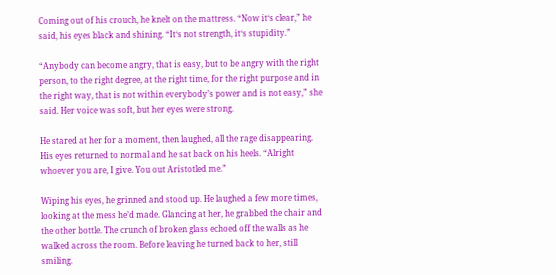Coming out of his crouch, he knelt on the mattress. “Now it‘s clear,” he said, his eyes black and shining. “It‘s not strength, it‘s stupidity.”

“Anybody can become angry, that is easy, but to be angry with the right person, to the right degree, at the right time, for the right purpose and in the right way, that is not within everybody’s power and is not easy,” she said. Her voice was soft, but her eyes were strong.

He stared at her for a moment, then laughed, all the rage disappearing. His eyes returned to normal and he sat back on his heels. “Alright whoever you are, I give. You out Aristotled me.”

Wiping his eyes, he grinned and stood up. He laughed a few more times, looking at the mess he’d made. Glancing at her, he grabbed the chair and the other bottle. The crunch of broken glass echoed off the walls as he walked across the room. Before leaving he turned back to her, still smiling.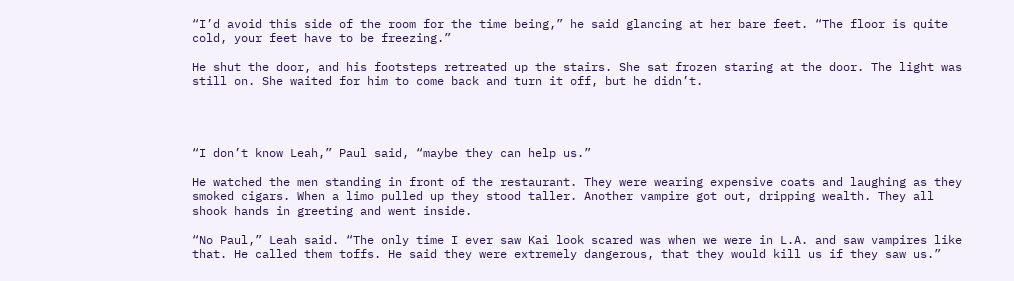“I’d avoid this side of the room for the time being,” he said glancing at her bare feet. “The floor is quite cold, your feet have to be freezing.”

He shut the door, and his footsteps retreated up the stairs. She sat frozen staring at the door. The light was still on. She waited for him to come back and turn it off, but he didn’t.




“I don’t know Leah,” Paul said, “maybe they can help us.”

He watched the men standing in front of the restaurant. They were wearing expensive coats and laughing as they smoked cigars. When a limo pulled up they stood taller. Another vampire got out, dripping wealth. They all shook hands in greeting and went inside.

“No Paul,” Leah said. “The only time I ever saw Kai look scared was when we were in L.A. and saw vampires like that. He called them toffs. He said they were extremely dangerous, that they would kill us if they saw us.”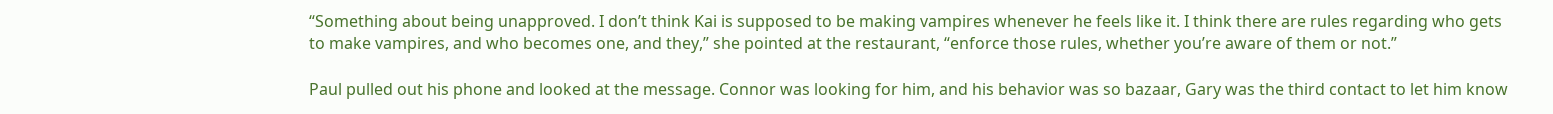“Something about being unapproved. I don’t think Kai is supposed to be making vampires whenever he feels like it. I think there are rules regarding who gets to make vampires, and who becomes one, and they,” she pointed at the restaurant, “enforce those rules, whether you’re aware of them or not.”

Paul pulled out his phone and looked at the message. Connor was looking for him, and his behavior was so bazaar, Gary was the third contact to let him know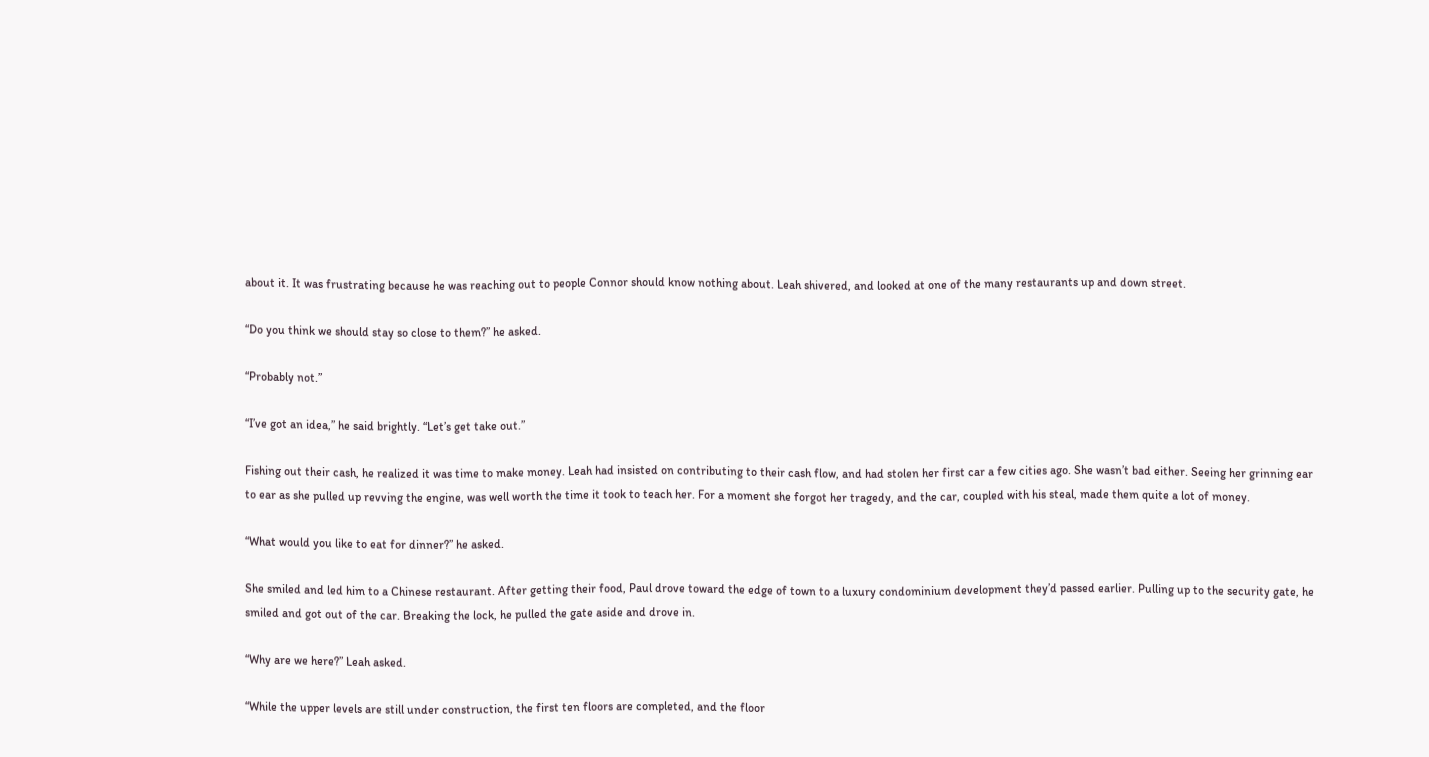about it. It was frustrating because he was reaching out to people Connor should know nothing about. Leah shivered, and looked at one of the many restaurants up and down street.

“Do you think we should stay so close to them?” he asked.

“Probably not.”

“I’ve got an idea,” he said brightly. “Let’s get take out.”

Fishing out their cash, he realized it was time to make money. Leah had insisted on contributing to their cash flow, and had stolen her first car a few cities ago. She wasn’t bad either. Seeing her grinning ear to ear as she pulled up revving the engine, was well worth the time it took to teach her. For a moment she forgot her tragedy, and the car, coupled with his steal, made them quite a lot of money.

“What would you like to eat for dinner?” he asked.

She smiled and led him to a Chinese restaurant. After getting their food, Paul drove toward the edge of town to a luxury condominium development they’d passed earlier. Pulling up to the security gate, he smiled and got out of the car. Breaking the lock, he pulled the gate aside and drove in.

“Why are we here?” Leah asked.

“While the upper levels are still under construction, the first ten floors are completed, and the floor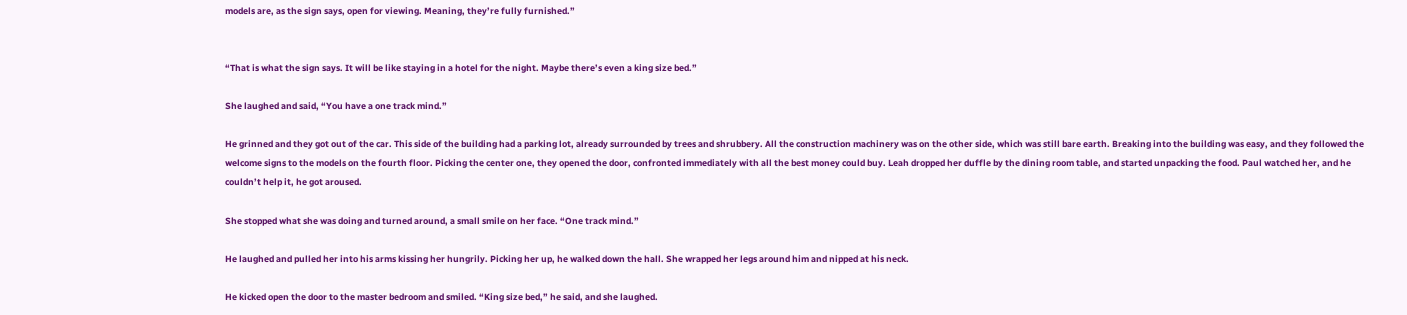models are, as the sign says, open for viewing. Meaning, they’re fully furnished.”


“That is what the sign says. It will be like staying in a hotel for the night. Maybe there’s even a king size bed.”

She laughed and said, “You have a one track mind.”

He grinned and they got out of the car. This side of the building had a parking lot, already surrounded by trees and shrubbery. All the construction machinery was on the other side, which was still bare earth. Breaking into the building was easy, and they followed the welcome signs to the models on the fourth floor. Picking the center one, they opened the door, confronted immediately with all the best money could buy. Leah dropped her duffle by the dining room table, and started unpacking the food. Paul watched her, and he couldn’t help it, he got aroused.

She stopped what she was doing and turned around, a small smile on her face. “One track mind.”

He laughed and pulled her into his arms kissing her hungrily. Picking her up, he walked down the hall. She wrapped her legs around him and nipped at his neck.

He kicked open the door to the master bedroom and smiled. “King size bed,” he said, and she laughed.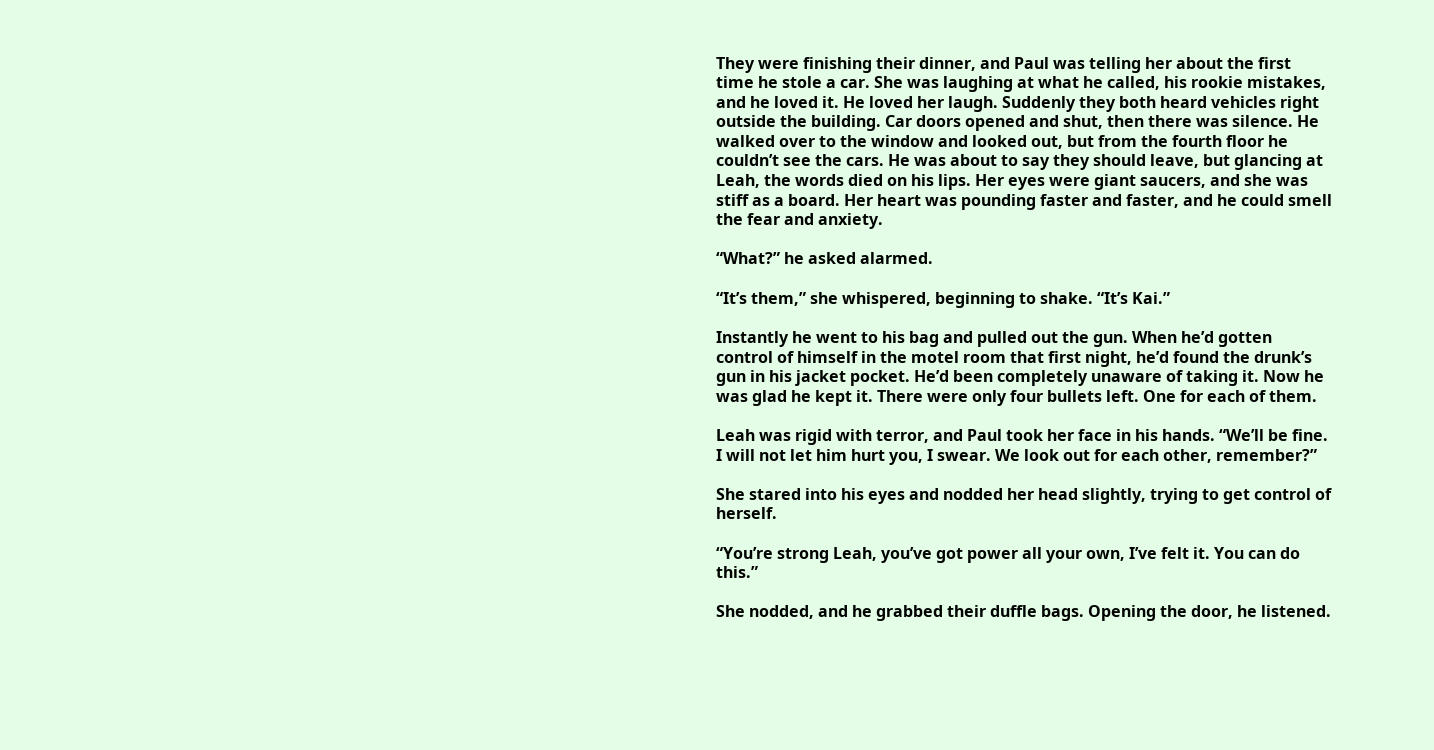They were finishing their dinner, and Paul was telling her about the first time he stole a car. She was laughing at what he called, his rookie mistakes, and he loved it. He loved her laugh. Suddenly they both heard vehicles right outside the building. Car doors opened and shut, then there was silence. He walked over to the window and looked out, but from the fourth floor he couldn’t see the cars. He was about to say they should leave, but glancing at Leah, the words died on his lips. Her eyes were giant saucers, and she was stiff as a board. Her heart was pounding faster and faster, and he could smell the fear and anxiety.

“What?” he asked alarmed.

“It’s them,” she whispered, beginning to shake. “It’s Kai.”

Instantly he went to his bag and pulled out the gun. When he’d gotten control of himself in the motel room that first night, he’d found the drunk’s gun in his jacket pocket. He’d been completely unaware of taking it. Now he was glad he kept it. There were only four bullets left. One for each of them.

Leah was rigid with terror, and Paul took her face in his hands. “We’ll be fine. I will not let him hurt you, I swear. We look out for each other, remember?”

She stared into his eyes and nodded her head slightly, trying to get control of herself.

“You’re strong Leah, you’ve got power all your own, I’ve felt it. You can do this.”

She nodded, and he grabbed their duffle bags. Opening the door, he listened.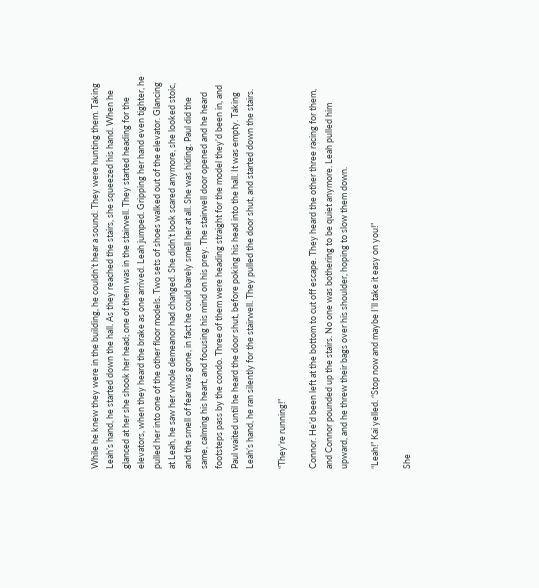While he knew they were in the building, he couldn’t hear a sound. They were hunting them. Taking Leah’s hand, he started down the hall. As they reached the stairs, she squeezed his hand. When he glanced at her she shook her head; one of them was in the stairwell. They started heading for the elevators, when they heard the brake as one arrived. Leah jumped. Gripping her hand even tighter, he pulled her into one of the other floor models. Two sets of shoes walked out of the elevator. Glancing at Leah, he saw her whole demeanor had changed. She didn’t look scared anymore, she looked stoic, and the smell of fear was gone, in fact he could barely smell her at all. She was hiding. Paul did the same, calming his heart, and focusing his mind on his prey. The stairwell door opened and he heard footsteps pass by the condo. Three of them were heading straight for the model they’d been in, and Paul waited until he heard the door shut, before poking his head into the hall. It was empty. Taking Leah’s hand, he ran silently for the stairwell. They pulled the door shut, and started down the stairs.

“They’re running!”

Connor. He’d been left at the bottom to cut off escape. They heard the other three racing for them, and Connor pounded up the stairs. No one was bothering to be quiet anymore. Leah pulled him upward, and he threw their bags over his shoulder, hoping to slow them down.

“Leah!” Kai yelled. “Stop now and maybe I’ll take it easy on you!”

She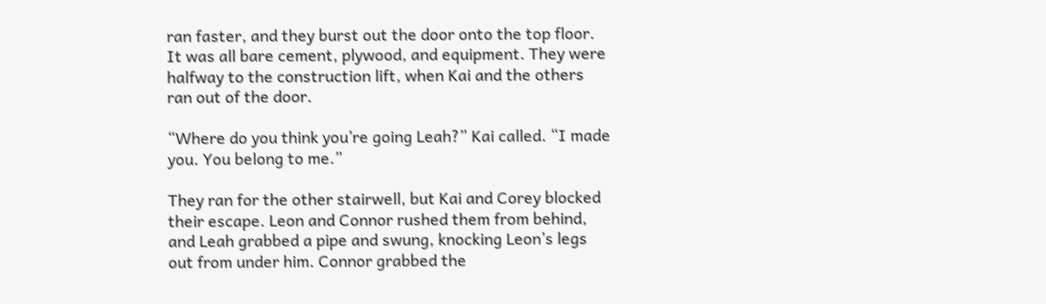ran faster, and they burst out the door onto the top floor. It was all bare cement, plywood, and equipment. They were halfway to the construction lift, when Kai and the others ran out of the door.

“Where do you think you’re going Leah?” Kai called. “I made you. You belong to me.”

They ran for the other stairwell, but Kai and Corey blocked their escape. Leon and Connor rushed them from behind, and Leah grabbed a pipe and swung, knocking Leon’s legs out from under him. Connor grabbed the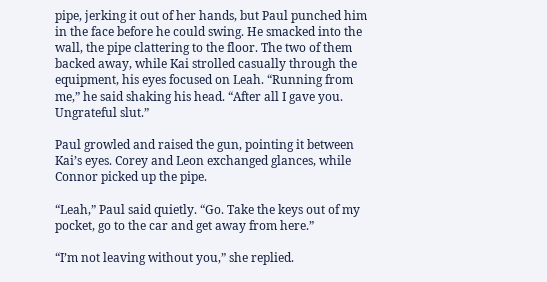pipe, jerking it out of her hands, but Paul punched him in the face before he could swing. He smacked into the wall, the pipe clattering to the floor. The two of them backed away, while Kai strolled casually through the equipment, his eyes focused on Leah. “Running from me,” he said shaking his head. “After all I gave you. Ungrateful slut.”

Paul growled and raised the gun, pointing it between Kai’s eyes. Corey and Leon exchanged glances, while Connor picked up the pipe.

“Leah,” Paul said quietly. “Go. Take the keys out of my pocket, go to the car and get away from here.”

“I’m not leaving without you,” she replied.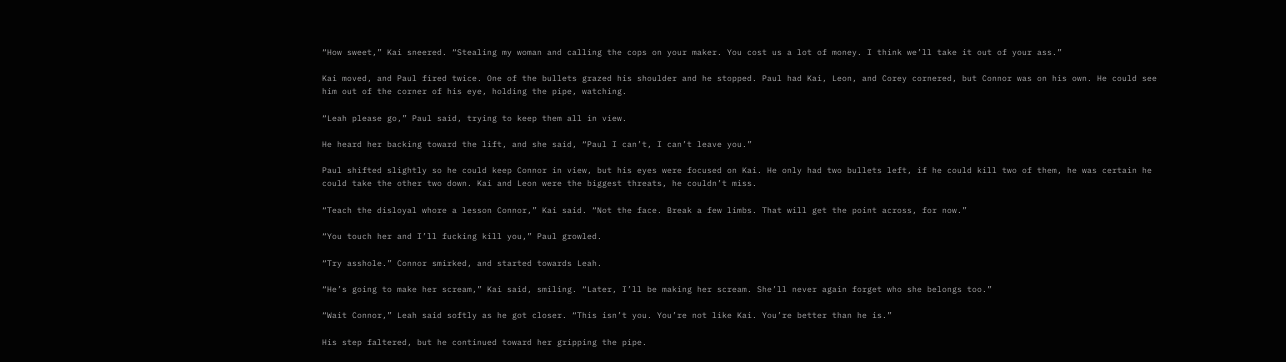“How sweet,” Kai sneered. “Stealing my woman and calling the cops on your maker. You cost us a lot of money. I think we’ll take it out of your ass.”

Kai moved, and Paul fired twice. One of the bullets grazed his shoulder and he stopped. Paul had Kai, Leon, and Corey cornered, but Connor was on his own. He could see him out of the corner of his eye, holding the pipe, watching.

“Leah please go,” Paul said, trying to keep them all in view.

He heard her backing toward the lift, and she said, “Paul I can’t, I can’t leave you.”

Paul shifted slightly so he could keep Connor in view, but his eyes were focused on Kai. He only had two bullets left, if he could kill two of them, he was certain he could take the other two down. Kai and Leon were the biggest threats, he couldn’t miss.

“Teach the disloyal whore a lesson Connor,” Kai said. “Not the face. Break a few limbs. That will get the point across, for now.”

“You touch her and I’ll fucking kill you,” Paul growled.

“Try asshole.” Connor smirked, and started towards Leah.

“He’s going to make her scream,” Kai said, smiling. “Later, I’ll be making her scream. She’ll never again forget who she belongs too.”

“Wait Connor,” Leah said softly as he got closer. “This isn’t you. You’re not like Kai. You’re better than he is.”

His step faltered, but he continued toward her gripping the pipe.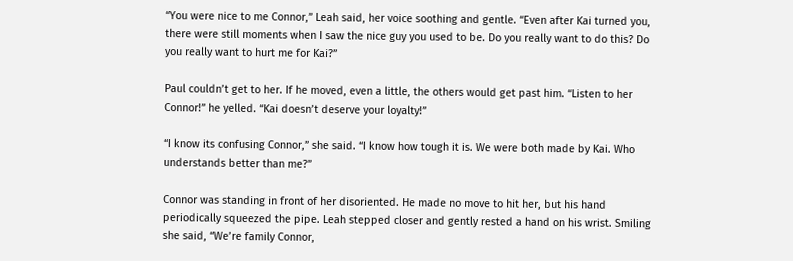“You were nice to me Connor,” Leah said, her voice soothing and gentle. “Even after Kai turned you, there were still moments when I saw the nice guy you used to be. Do you really want to do this? Do you really want to hurt me for Kai?”

Paul couldn’t get to her. If he moved, even a little, the others would get past him. “Listen to her Connor!” he yelled. “Kai doesn’t deserve your loyalty!”

“I know its confusing Connor,” she said. “I know how tough it is. We were both made by Kai. Who understands better than me?”

Connor was standing in front of her disoriented. He made no move to hit her, but his hand periodically squeezed the pipe. Leah stepped closer and gently rested a hand on his wrist. Smiling she said, “We’re family Connor,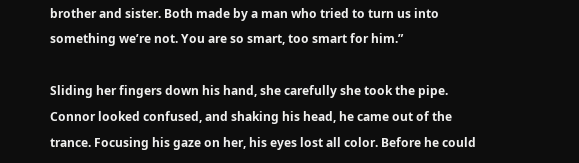brother and sister. Both made by a man who tried to turn us into something we’re not. You are so smart, too smart for him.”

Sliding her fingers down his hand, she carefully she took the pipe. Connor looked confused, and shaking his head, he came out of the trance. Focusing his gaze on her, his eyes lost all color. Before he could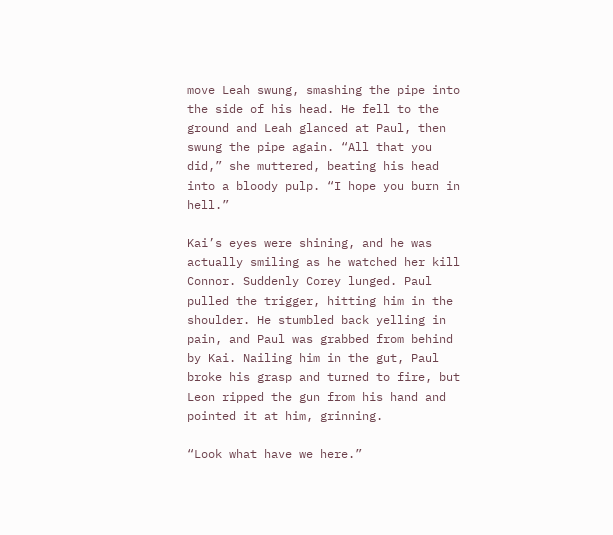move Leah swung, smashing the pipe into the side of his head. He fell to the ground and Leah glanced at Paul, then swung the pipe again. “All that you did,” she muttered, beating his head into a bloody pulp. “I hope you burn in hell.”

Kai’s eyes were shining, and he was actually smiling as he watched her kill Connor. Suddenly Corey lunged. Paul pulled the trigger, hitting him in the shoulder. He stumbled back yelling in pain, and Paul was grabbed from behind by Kai. Nailing him in the gut, Paul broke his grasp and turned to fire, but Leon ripped the gun from his hand and pointed it at him, grinning.

“Look what have we here.”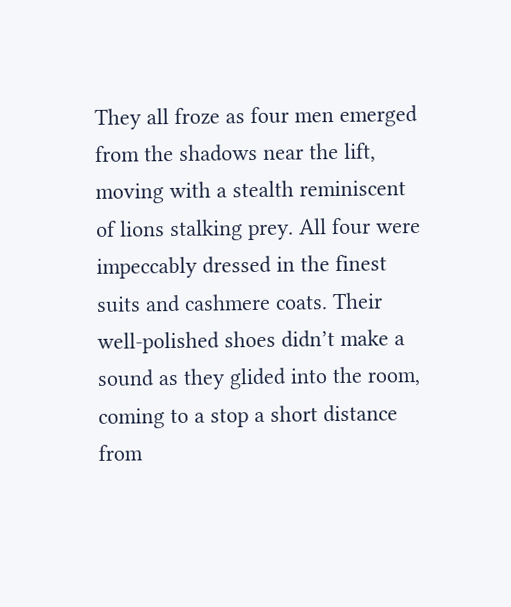They all froze as four men emerged from the shadows near the lift, moving with a stealth reminiscent of lions stalking prey. All four were impeccably dressed in the finest suits and cashmere coats. Their well-polished shoes didn’t make a sound as they glided into the room, coming to a stop a short distance from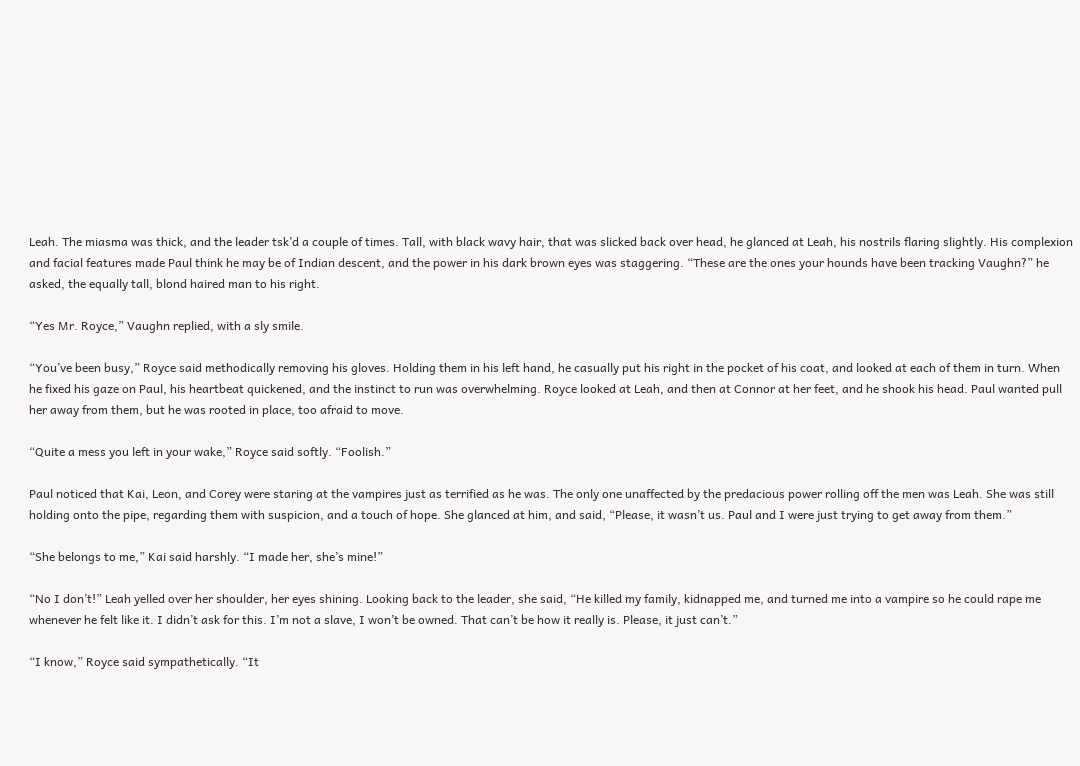Leah. The miasma was thick, and the leader tsk’d a couple of times. Tall, with black wavy hair, that was slicked back over head, he glanced at Leah, his nostrils flaring slightly. His complexion and facial features made Paul think he may be of Indian descent, and the power in his dark brown eyes was staggering. “These are the ones your hounds have been tracking Vaughn?” he asked, the equally tall, blond haired man to his right.

“Yes Mr. Royce,” Vaughn replied, with a sly smile.

“You’ve been busy,” Royce said methodically removing his gloves. Holding them in his left hand, he casually put his right in the pocket of his coat, and looked at each of them in turn. When he fixed his gaze on Paul, his heartbeat quickened, and the instinct to run was overwhelming. Royce looked at Leah, and then at Connor at her feet, and he shook his head. Paul wanted pull her away from them, but he was rooted in place, too afraid to move.

“Quite a mess you left in your wake,” Royce said softly. “Foolish.”

Paul noticed that Kai, Leon, and Corey were staring at the vampires just as terrified as he was. The only one unaffected by the predacious power rolling off the men was Leah. She was still holding onto the pipe, regarding them with suspicion, and a touch of hope. She glanced at him, and said, “Please, it wasn’t us. Paul and I were just trying to get away from them.”

“She belongs to me,” Kai said harshly. “I made her, she’s mine!”

“No I don’t!” Leah yelled over her shoulder, her eyes shining. Looking back to the leader, she said, “He killed my family, kidnapped me, and turned me into a vampire so he could rape me whenever he felt like it. I didn’t ask for this. I’m not a slave, I won’t be owned. That can’t be how it really is. Please, it just can’t.”

“I know,” Royce said sympathetically. “It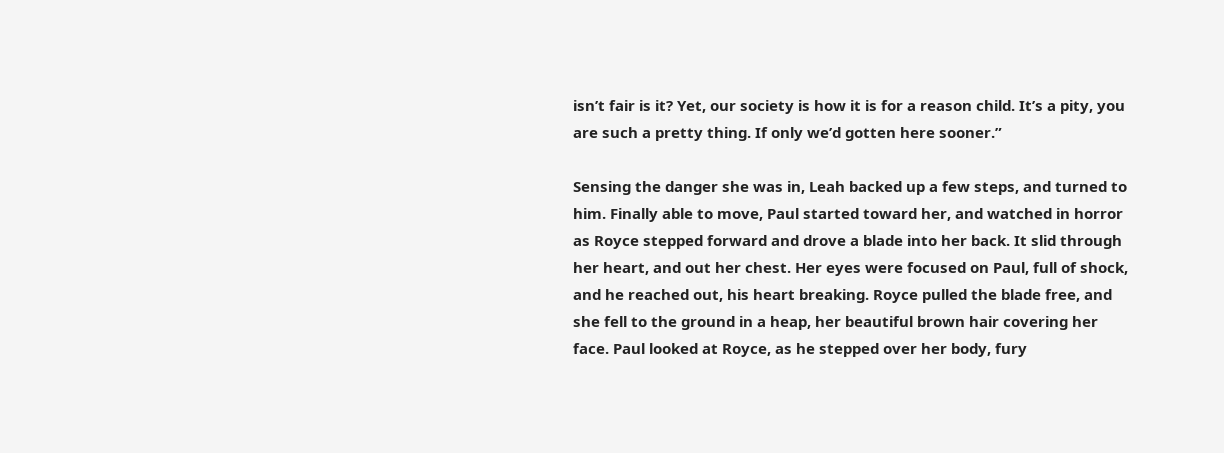isn’t fair is it? Yet, our society is how it is for a reason child. It’s a pity, you are such a pretty thing. If only we’d gotten here sooner.”

Sensing the danger she was in, Leah backed up a few steps, and turned to him. Finally able to move, Paul started toward her, and watched in horror as Royce stepped forward and drove a blade into her back. It slid through her heart, and out her chest. Her eyes were focused on Paul, full of shock, and he reached out, his heart breaking. Royce pulled the blade free, and she fell to the ground in a heap, her beautiful brown hair covering her face. Paul looked at Royce, as he stepped over her body, fury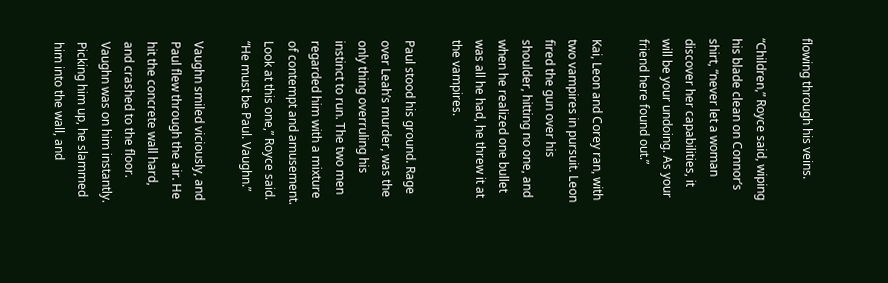flowing through his veins.

“Children,” Royce said, wiping his blade clean on Connor’s shirt, “never let a woman discover her capabilities, it will be your undoing. As your friend here found out.”

Kai, Leon and Corey ran, with two vampires in pursuit. Leon fired the gun over his shoulder, hitting no one, and when he realized one bullet was all he had, he threw it at the vampires.

Paul stood his ground. Rage over Leah’s murder, was the only thing overruling his instinct to run. The two men regarded him with a mixture of contempt and amusement. Look at this one,” Royce said. “He must be Paul. Vaughn.”

Vaughn smiled viciously, and Paul flew through the air. He hit the concrete wall hard, and crashed to the floor. Vaughn was on him instantly. Picking him up, he slammed him into the wall, and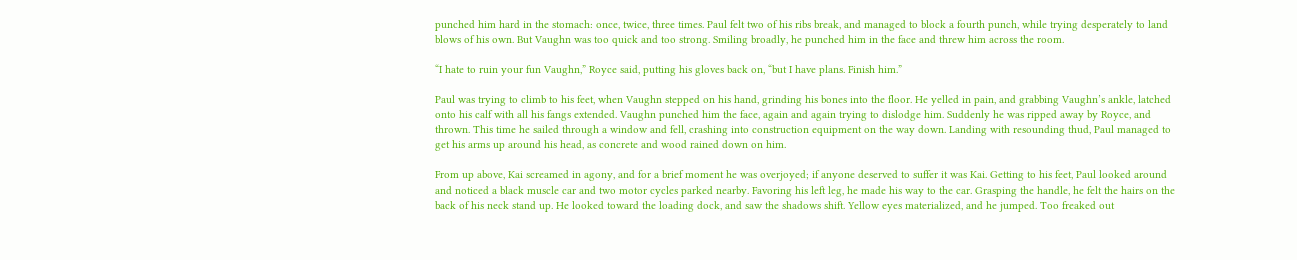punched him hard in the stomach: once, twice, three times. Paul felt two of his ribs break, and managed to block a fourth punch, while trying desperately to land blows of his own. But Vaughn was too quick and too strong. Smiling broadly, he punched him in the face and threw him across the room.

“I hate to ruin your fun Vaughn,” Royce said, putting his gloves back on, “but I have plans. Finish him.”

Paul was trying to climb to his feet, when Vaughn stepped on his hand, grinding his bones into the floor. He yelled in pain, and grabbing Vaughn’s ankle, latched onto his calf with all his fangs extended. Vaughn punched him the face, again and again trying to dislodge him. Suddenly he was ripped away by Royce, and thrown. This time he sailed through a window and fell, crashing into construction equipment on the way down. Landing with resounding thud, Paul managed to get his arms up around his head, as concrete and wood rained down on him.

From up above, Kai screamed in agony, and for a brief moment he was overjoyed; if anyone deserved to suffer it was Kai. Getting to his feet, Paul looked around and noticed a black muscle car and two motor cycles parked nearby. Favoring his left leg, he made his way to the car. Grasping the handle, he felt the hairs on the back of his neck stand up. He looked toward the loading dock, and saw the shadows shift. Yellow eyes materialized, and he jumped. Too freaked out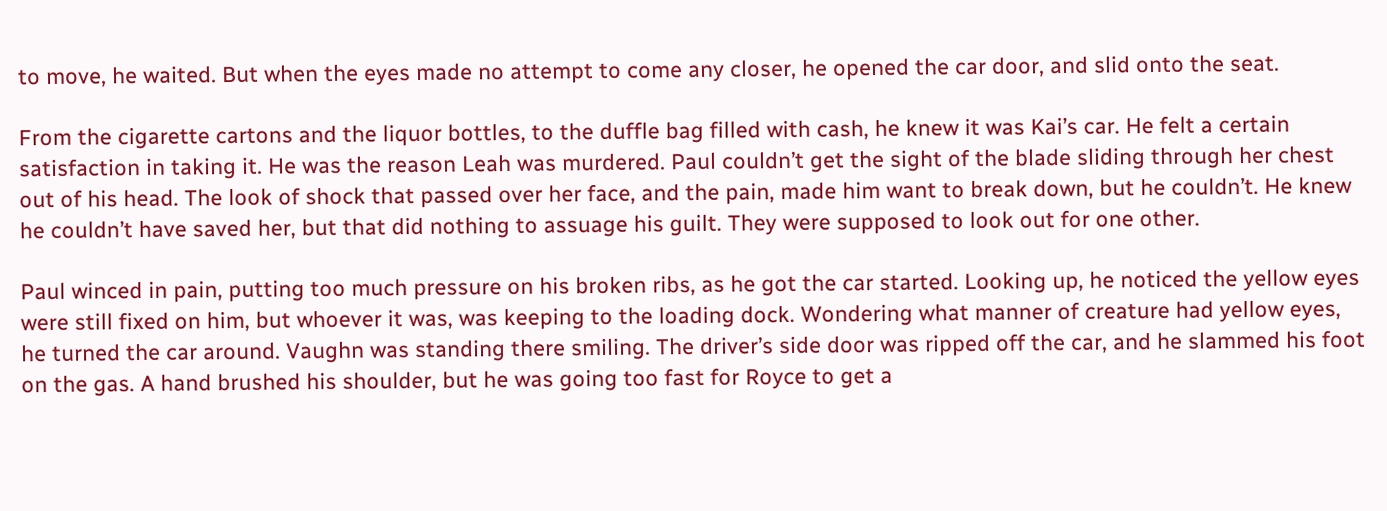to move, he waited. But when the eyes made no attempt to come any closer, he opened the car door, and slid onto the seat.

From the cigarette cartons and the liquor bottles, to the duffle bag filled with cash, he knew it was Kai’s car. He felt a certain satisfaction in taking it. He was the reason Leah was murdered. Paul couldn’t get the sight of the blade sliding through her chest out of his head. The look of shock that passed over her face, and the pain, made him want to break down, but he couldn’t. He knew he couldn’t have saved her, but that did nothing to assuage his guilt. They were supposed to look out for one other.

Paul winced in pain, putting too much pressure on his broken ribs, as he got the car started. Looking up, he noticed the yellow eyes were still fixed on him, but whoever it was, was keeping to the loading dock. Wondering what manner of creature had yellow eyes, he turned the car around. Vaughn was standing there smiling. The driver’s side door was ripped off the car, and he slammed his foot on the gas. A hand brushed his shoulder, but he was going too fast for Royce to get a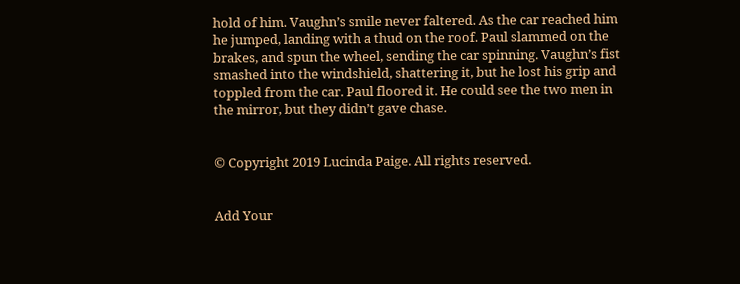hold of him. Vaughn’s smile never faltered. As the car reached him he jumped, landing with a thud on the roof. Paul slammed on the brakes, and spun the wheel, sending the car spinning. Vaughn’s fist smashed into the windshield, shattering it, but he lost his grip and toppled from the car. Paul floored it. He could see the two men in the mirror, but they didn’t gave chase.


© Copyright 2019 Lucinda Paige. All rights reserved.


Add Your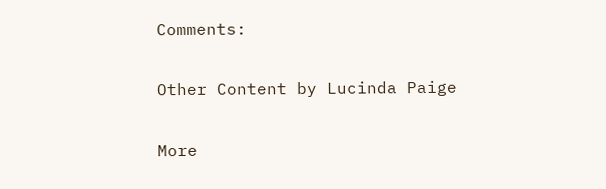Comments:

Other Content by Lucinda Paige

More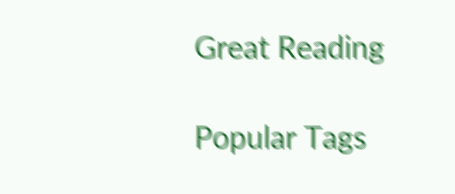Great Reading

Popular Tags